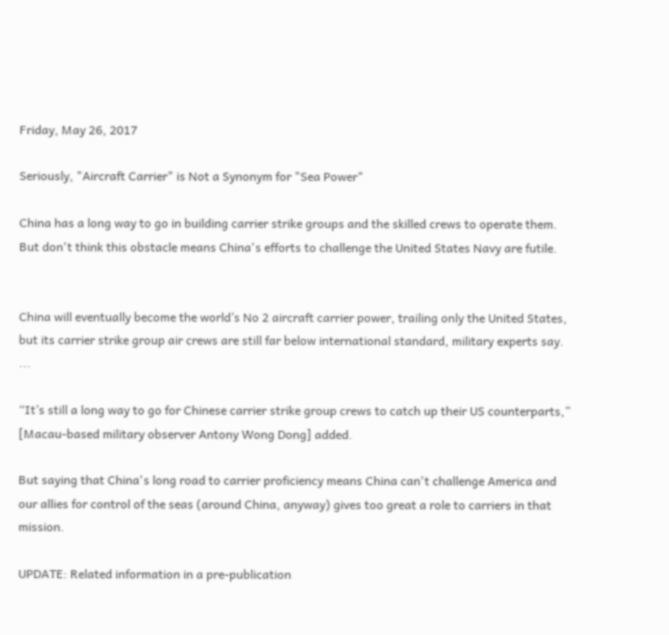Friday, May 26, 2017

Seriously, "Aircraft Carrier" is Not a Synonym for "Sea Power"

China has a long way to go in building carrier strike groups and the skilled crews to operate them. But don't think this obstacle means China's efforts to challenge the United States Navy are futile.


China will eventually become the world’s No 2 aircraft carrier power, trailing only the United States, but its carrier strike group air crews are still far below international standard, military experts say. ...

“It’s still a long way to go for Chinese carrier strike group crews to catch up their US counterparts,” [Macau-based military observer Antony Wong Dong] added.

But saying that China's long road to carrier proficiency means China can't challenge America and our allies for control of the seas (around China, anyway) gives too great a role to carriers in that mission.

UPDATE: Related information in a pre-publication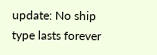update: No ship type lasts forever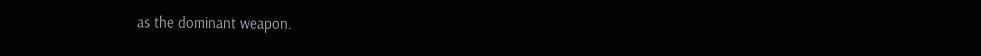as the dominant weapon.